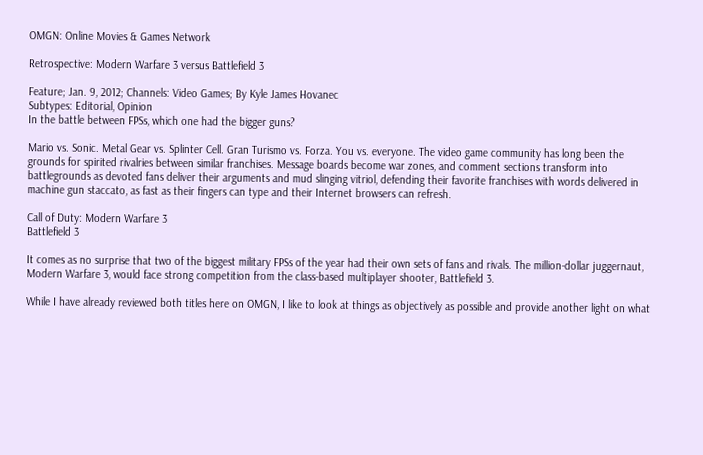OMGN: Online Movies & Games Network

Retrospective: Modern Warfare 3 versus Battlefield 3

Feature; Jan. 9, 2012; Channels: Video Games; By Kyle James Hovanec
Subtypes: Editorial, Opinion
In the battle between FPSs, which one had the bigger guns?

Mario vs. Sonic. Metal Gear vs. Splinter Cell. Gran Turismo vs. Forza. You vs. everyone. The video game community has long been the grounds for spirited rivalries between similar franchises. Message boards become war zones, and comment sections transform into battlegrounds as devoted fans deliver their arguments and mud slinging vitriol, defending their favorite franchises with words delivered in machine gun staccato, as fast as their fingers can type and their Internet browsers can refresh.

Call of Duty: Modern Warfare 3
Battlefield 3

It comes as no surprise that two of the biggest military FPSs of the year had their own sets of fans and rivals. The million-dollar juggernaut, Modern Warfare 3, would face strong competition from the class-based multiplayer shooter, Battlefield 3.

While I have already reviewed both titles here on OMGN, I like to look at things as objectively as possible and provide another light on what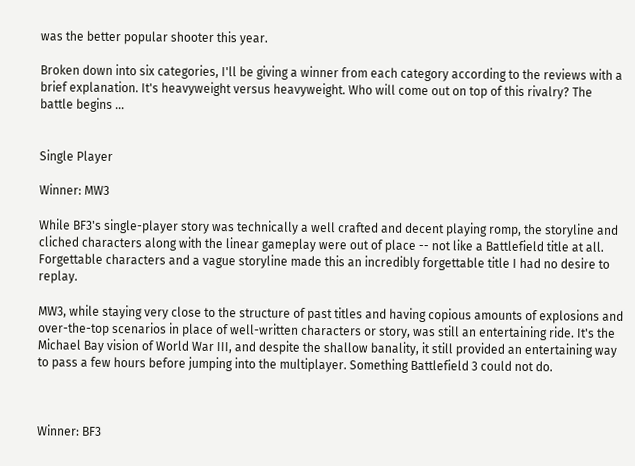was the better popular shooter this year.

Broken down into six categories, I'll be giving a winner from each category according to the reviews with a brief explanation. It's heavyweight versus heavyweight. Who will come out on top of this rivalry? The battle begins ...


Single Player

Winner: MW3

While BF3's single-player story was technically a well crafted and decent playing romp, the storyline and cliched characters along with the linear gameplay were out of place -- not like a Battlefield title at all. Forgettable characters and a vague storyline made this an incredibly forgettable title I had no desire to replay.

MW3, while staying very close to the structure of past titles and having copious amounts of explosions and over-the-top scenarios in place of well-written characters or story, was still an entertaining ride. It's the Michael Bay vision of World War III, and despite the shallow banality, it still provided an entertaining way to pass a few hours before jumping into the multiplayer. Something Battlefield 3 could not do.



Winner: BF3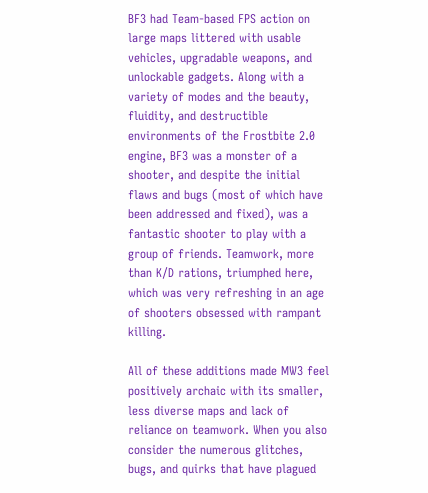BF3 had Team-based FPS action on large maps littered with usable vehicles, upgradable weapons, and unlockable gadgets. Along with a variety of modes and the beauty, fluidity, and destructible environments of the Frostbite 2.0 engine, BF3 was a monster of a shooter, and despite the initial flaws and bugs (most of which have been addressed and fixed), was a fantastic shooter to play with a group of friends. Teamwork, more than K/D rations, triumphed here, which was very refreshing in an age of shooters obsessed with rampant killing.

All of these additions made MW3 feel positively archaic with its smaller, less diverse maps and lack of reliance on teamwork. When you also consider the numerous glitches, bugs, and quirks that have plagued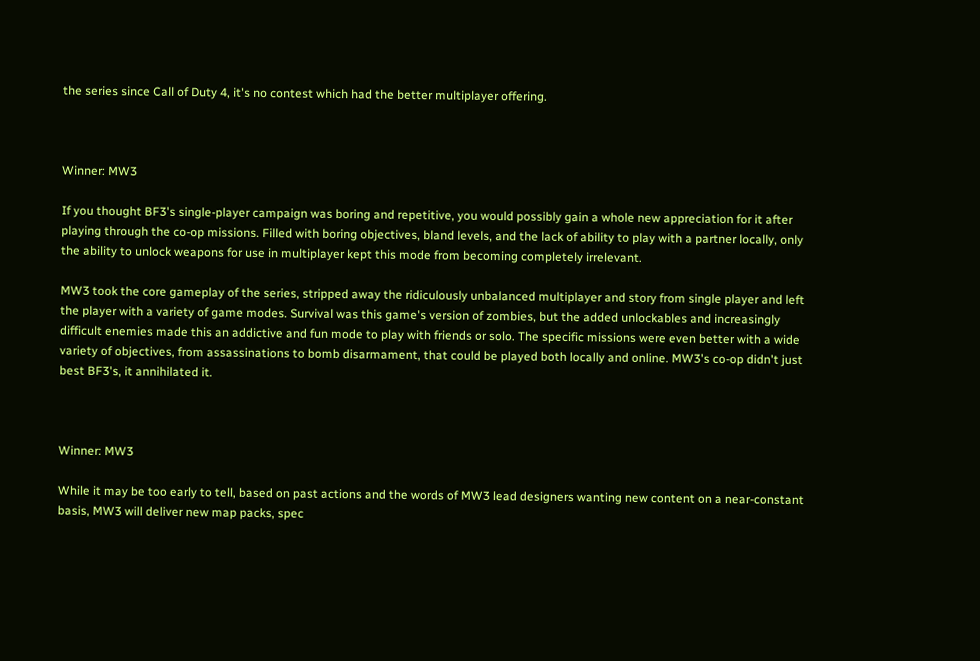the series since Call of Duty 4, it's no contest which had the better multiplayer offering.



Winner: MW3

If you thought BF3's single-player campaign was boring and repetitive, you would possibly gain a whole new appreciation for it after playing through the co-op missions. Filled with boring objectives, bland levels, and the lack of ability to play with a partner locally, only the ability to unlock weapons for use in multiplayer kept this mode from becoming completely irrelevant.

MW3 took the core gameplay of the series, stripped away the ridiculously unbalanced multiplayer and story from single player and left the player with a variety of game modes. Survival was this game's version of zombies, but the added unlockables and increasingly difficult enemies made this an addictive and fun mode to play with friends or solo. The specific missions were even better with a wide variety of objectives, from assassinations to bomb disarmament, that could be played both locally and online. MW3's co-op didn't just best BF3's, it annihilated it.



Winner: MW3

While it may be too early to tell, based on past actions and the words of MW3 lead designers wanting new content on a near-constant basis, MW3 will deliver new map packs, spec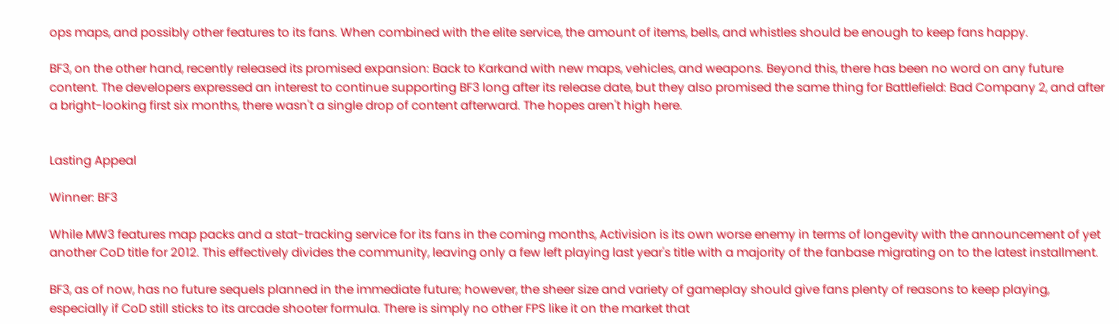ops maps, and possibly other features to its fans. When combined with the elite service, the amount of items, bells, and whistles should be enough to keep fans happy.

BF3, on the other hand, recently released its promised expansion: Back to Karkand with new maps, vehicles, and weapons. Beyond this, there has been no word on any future content. The developers expressed an interest to continue supporting BF3 long after its release date, but they also promised the same thing for Battlefield: Bad Company 2, and after a bright-looking first six months, there wasn't a single drop of content afterward. The hopes aren't high here.


Lasting Appeal

Winner: BF3

While MW3 features map packs and a stat-tracking service for its fans in the coming months, Activision is its own worse enemy in terms of longevity with the announcement of yet another CoD title for 2012. This effectively divides the community, leaving only a few left playing last year's title with a majority of the fanbase migrating on to the latest installment.

BF3, as of now, has no future sequels planned in the immediate future; however, the sheer size and variety of gameplay should give fans plenty of reasons to keep playing, especially if CoD still sticks to its arcade shooter formula. There is simply no other FPS like it on the market that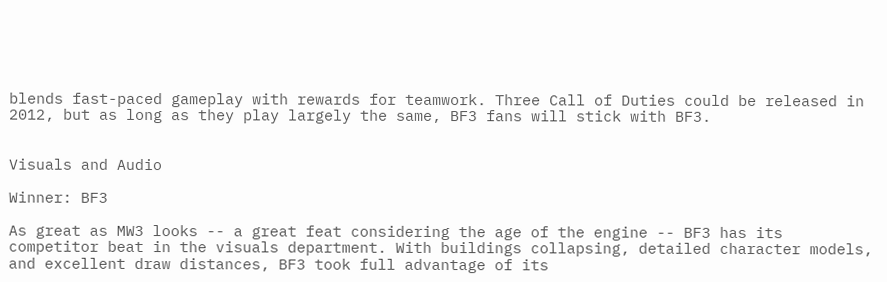blends fast-paced gameplay with rewards for teamwork. Three Call of Duties could be released in 2012, but as long as they play largely the same, BF3 fans will stick with BF3.


Visuals and Audio

Winner: BF3

As great as MW3 looks -- a great feat considering the age of the engine -- BF3 has its competitor beat in the visuals department. With buildings collapsing, detailed character models, and excellent draw distances, BF3 took full advantage of its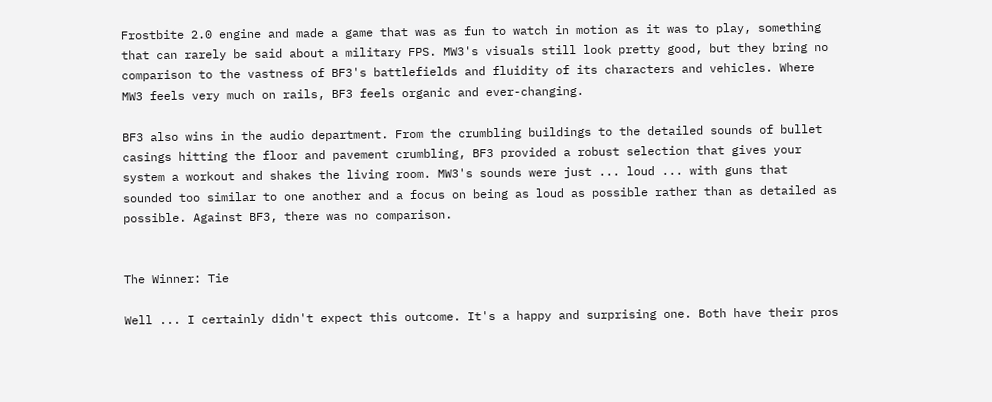Frostbite 2.0 engine and made a game that was as fun to watch in motion as it was to play, something that can rarely be said about a military FPS. MW3's visuals still look pretty good, but they bring no comparison to the vastness of BF3's battlefields and fluidity of its characters and vehicles. Where MW3 feels very much on rails, BF3 feels organic and ever-changing.

BF3 also wins in the audio department. From the crumbling buildings to the detailed sounds of bullet casings hitting the floor and pavement crumbling, BF3 provided a robust selection that gives your system a workout and shakes the living room. MW3's sounds were just ... loud ... with guns that sounded too similar to one another and a focus on being as loud as possible rather than as detailed as possible. Against BF3, there was no comparison.


The Winner: Tie

Well ... I certainly didn't expect this outcome. It's a happy and surprising one. Both have their pros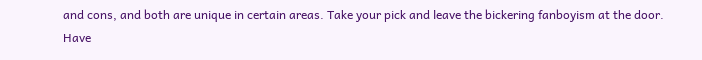and cons, and both are unique in certain areas. Take your pick and leave the bickering fanboyism at the door. Have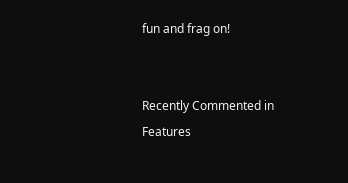fun and frag on!


Recently Commented in Features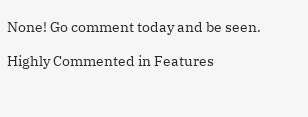None! Go comment today and be seen.

Highly Commented in Features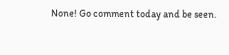None! Go comment today and be seen.